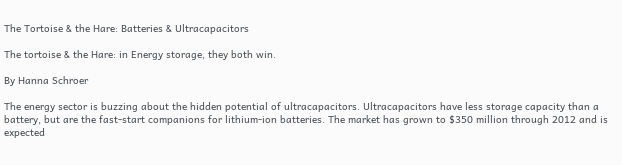The Tortoise & the Hare: Batteries & Ultracapacitors

The tortoise & the Hare: in Energy storage, they both win.

By Hanna Schroer

The energy sector is buzzing about the hidden potential of ultracapacitors. Ultracapacitors have less storage capacity than a battery, but are the fast-start companions for lithium-ion batteries. The market has grown to $350 million through 2012 and is expected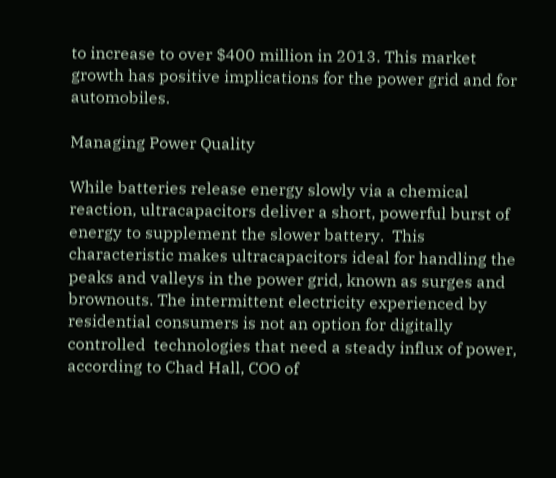to increase to over $400 million in 2013. This market growth has positive implications for the power grid and for automobiles.

Managing Power Quality

While batteries release energy slowly via a chemical reaction, ultracapacitors deliver a short, powerful burst of energy to supplement the slower battery.  This characteristic makes ultracapacitors ideal for handling the peaks and valleys in the power grid, known as surges and brownouts. The intermittent electricity experienced by residential consumers is not an option for digitally controlled  technologies that need a steady influx of power, according to Chad Hall, COO of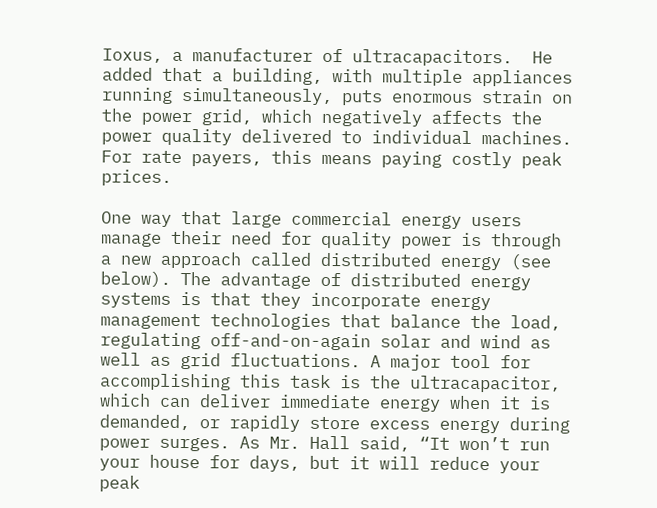Ioxus, a manufacturer of ultracapacitors.  He added that a building, with multiple appliances running simultaneously, puts enormous strain on the power grid, which negatively affects the power quality delivered to individual machines. For rate payers, this means paying costly peak prices.

One way that large commercial energy users manage their need for quality power is through a new approach called distributed energy (see below). The advantage of distributed energy systems is that they incorporate energy management technologies that balance the load, regulating off-and-on-again solar and wind as well as grid fluctuations. A major tool for accomplishing this task is the ultracapacitor, which can deliver immediate energy when it is demanded, or rapidly store excess energy during power surges. As Mr. Hall said, “It won’t run your house for days, but it will reduce your peak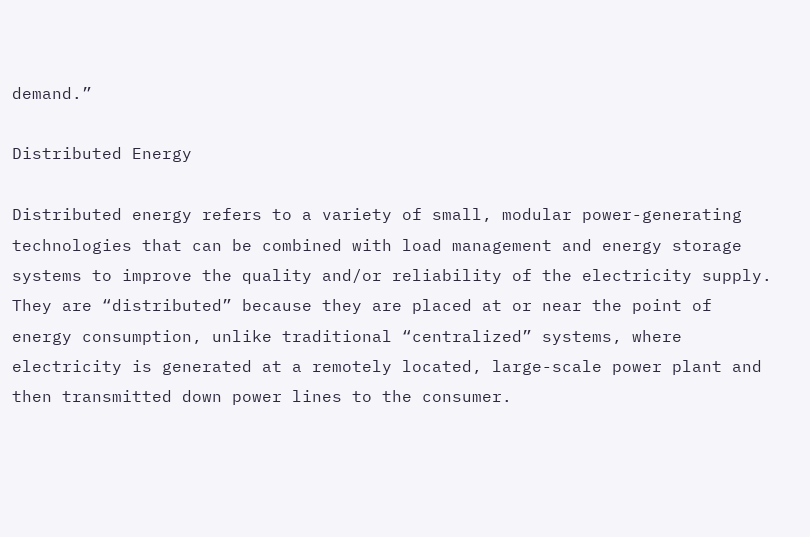demand.”

Distributed Energy

Distributed energy refers to a variety of small, modular power-generating technologies that can be combined with load management and energy storage systems to improve the quality and/or reliability of the electricity supply. They are “distributed” because they are placed at or near the point of energy consumption, unlike traditional “centralized” systems, where electricity is generated at a remotely located, large-scale power plant and then transmitted down power lines to the consumer.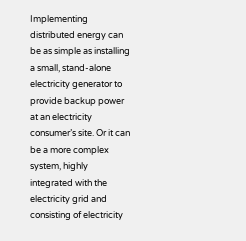Implementing distributed energy can be as simple as installing a small, stand-alone electricity generator to provide backup power at an electricity consumer’s site. Or it can be a more complex system, highly integrated with the electricity grid and consisting of electricity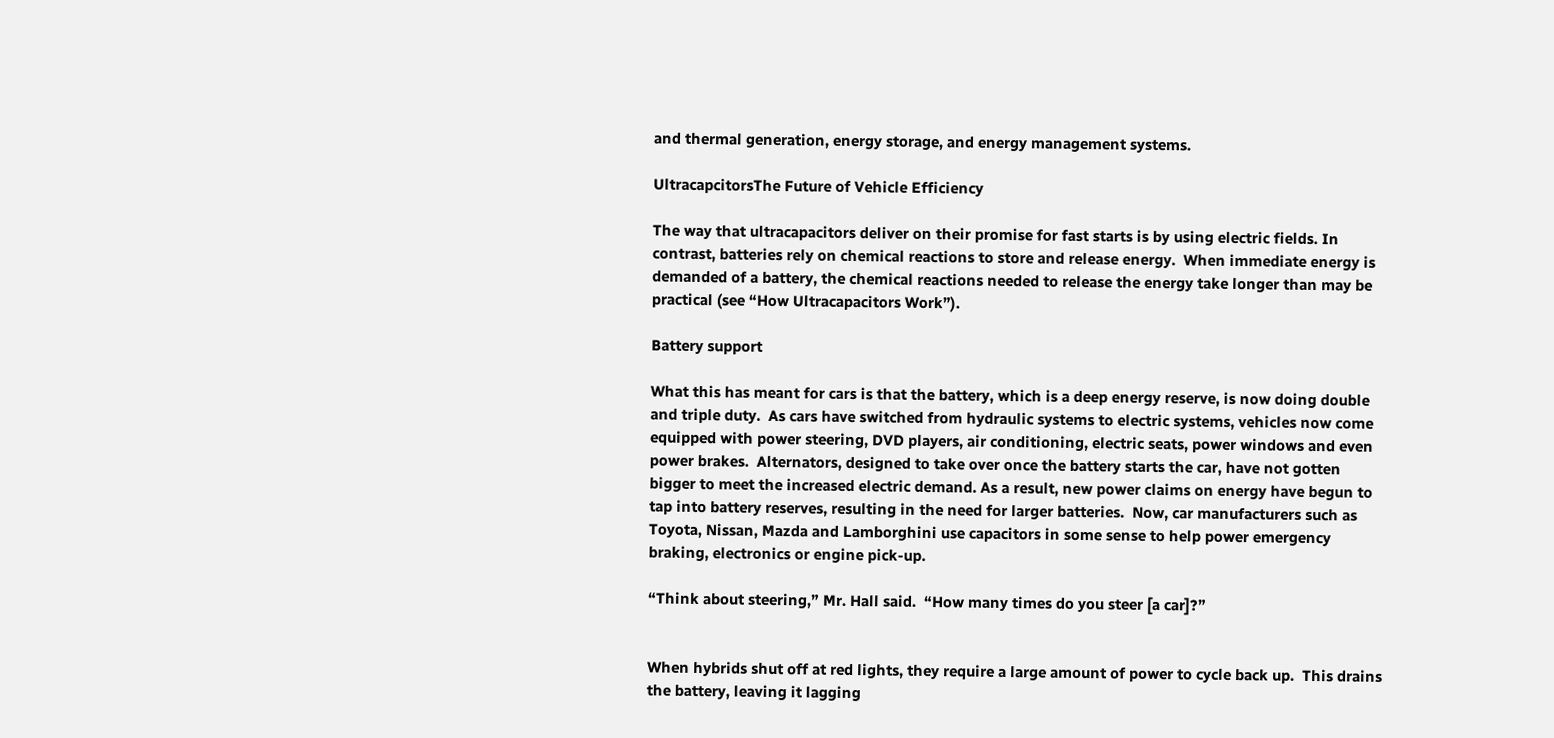and thermal generation, energy storage, and energy management systems.

UltracapcitorsThe Future of Vehicle Efficiency

The way that ultracapacitors deliver on their promise for fast starts is by using electric fields. In contrast, batteries rely on chemical reactions to store and release energy.  When immediate energy is demanded of a battery, the chemical reactions needed to release the energy take longer than may be practical (see “How Ultracapacitors Work”).

Battery support

What this has meant for cars is that the battery, which is a deep energy reserve, is now doing double and triple duty.  As cars have switched from hydraulic systems to electric systems, vehicles now come equipped with power steering, DVD players, air conditioning, electric seats, power windows and even power brakes.  Alternators, designed to take over once the battery starts the car, have not gotten bigger to meet the increased electric demand. As a result, new power claims on energy have begun to tap into battery reserves, resulting in the need for larger batteries.  Now, car manufacturers such as Toyota, Nissan, Mazda and Lamborghini use capacitors in some sense to help power emergency braking, electronics or engine pick-up.

“Think about steering,” Mr. Hall said.  “How many times do you steer [a car]?”


When hybrids shut off at red lights, they require a large amount of power to cycle back up.  This drains the battery, leaving it lagging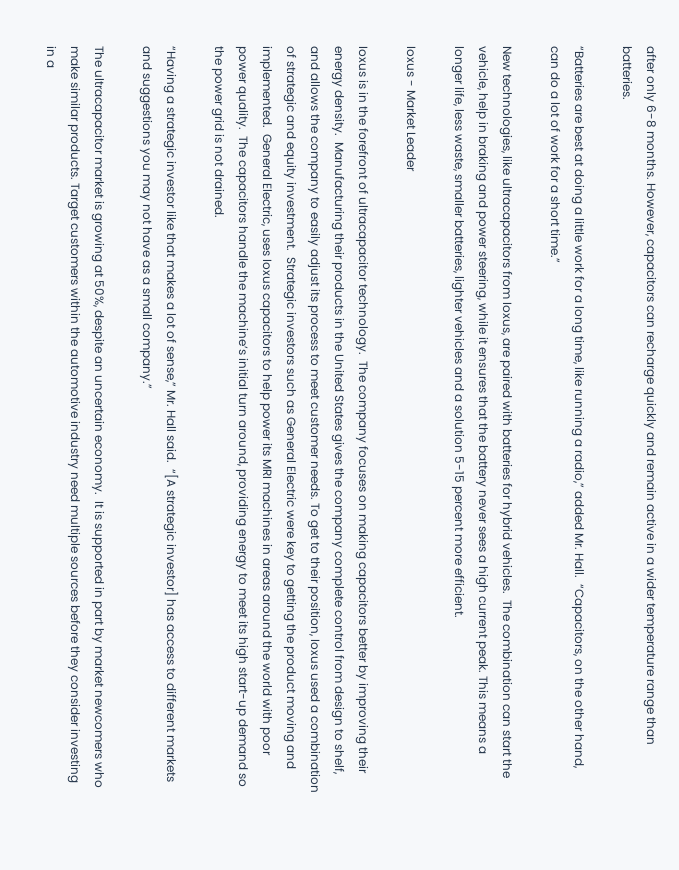after only 6-8 months. However, capacitors can recharge quickly and remain active in a wider temperature range than batteries.

“Batteries are best at doing a little work for a long time, like running a radio,” added Mr. Hall.  “Capacitors, on the other hand, can do a lot of work for a short time.”

New technologies, like ultracapacitors from Ioxus, are paired with batteries for hybrid vehicles.  The combination can start the vehicle, help in braking and power steering, while it ensures that the battery never sees a high current peak. This means a longer life, less waste, smaller batteries, lighter vehicles and a solution 5-15 percent more efficient.

Ioxus - Market Leader

Ioxus is in the forefront of ultracapacitor technology.  The company focuses on making capacitors better by improving their energy density.  Manufacturing their products in the United States gives the company complete control from design to shelf, and allows the company to easily adjust its process to meet customer needs. To get to their position, Ioxus used a combination of strategic and equity investment.  Strategic investors such as General Electric were key to getting the product moving and implemented.  General Electric, uses Ioxus capacitors to help power its MRI machines in areas around the world with poor power quality.  The capacitors handle the machine’s initial turn around, providing energy to meet its high start-up demand so the power grid is not drained.

“Having a strategic investor like that makes a lot of sense,” Mr. Hall said.  “[A strategic investor] has access to different markets and suggestions you may not have as a small company.”

The ultracapacitor market is growing at 50%, despite an uncertain economy.  It is supported in part by market newcomers who make similar products. Target customers within the automotive industry need multiple sources before they consider investing in a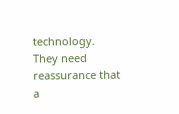technology. They need reassurance that a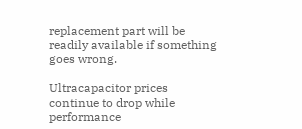replacement part will be readily available if something goes wrong.

Ultracapacitor prices continue to drop while performance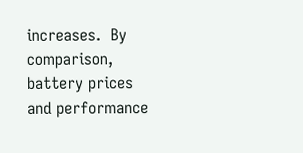increases.  By comparison, battery prices and performance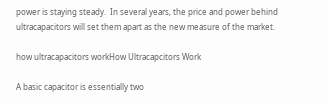power is staying steady.  In several years, the price and power behind ultracapacitors will set them apart as the new measure of the market.

how ultracapacitors workHow Ultracapcitors Work

A basic capacitor is essentially two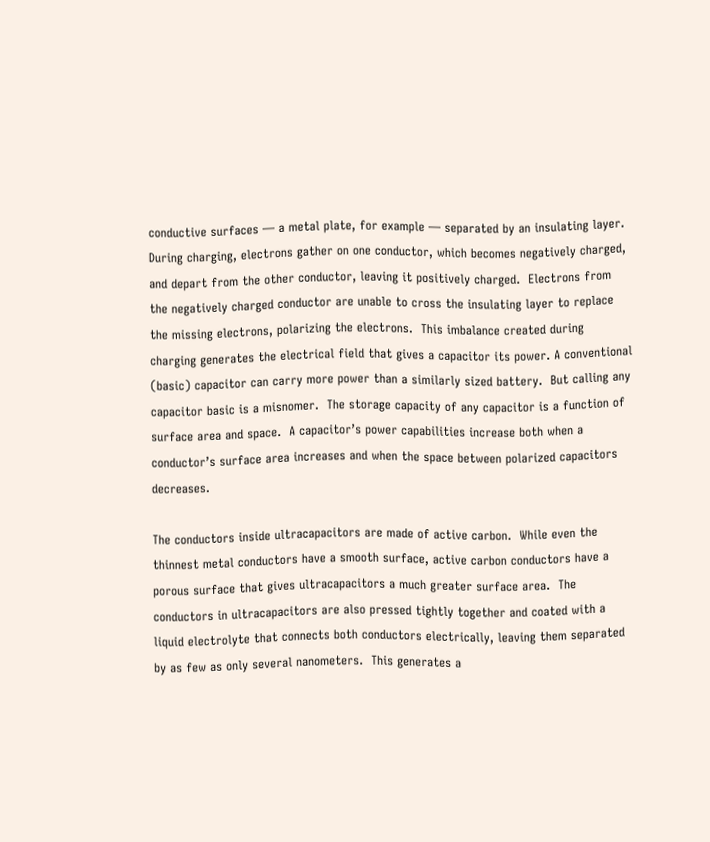conductive surfaces — a metal plate, for example — separated by an insulating layer.  During charging, electrons gather on one conductor, which becomes negatively charged, and depart from the other conductor, leaving it positively charged.  Electrons from the negatively charged conductor are unable to cross the insulating layer to replace the missing electrons, polarizing the electrons.  This imbalance created during charging generates the electrical field that gives a capacitor its power. A conventional (basic) capacitor can carry more power than a similarly sized battery.  But calling any capacitor basic is a misnomer.  The storage capacity of any capacitor is a function of surface area and space.  A capacitor’s power capabilities increase both when a conductor’s surface area increases and when the space between polarized capacitors decreases.

The conductors inside ultracapacitors are made of active carbon.  While even the thinnest metal conductors have a smooth surface, active carbon conductors have a porous surface that gives ultracapacitors a much greater surface area.  The conductors in ultracapacitors are also pressed tightly together and coated with a liquid electrolyte that connects both conductors electrically, leaving them separated by as few as only several nanometers.  This generates a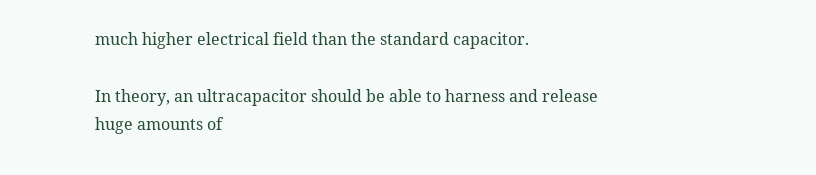much higher electrical field than the standard capacitor.

In theory, an ultracapacitor should be able to harness and release huge amounts of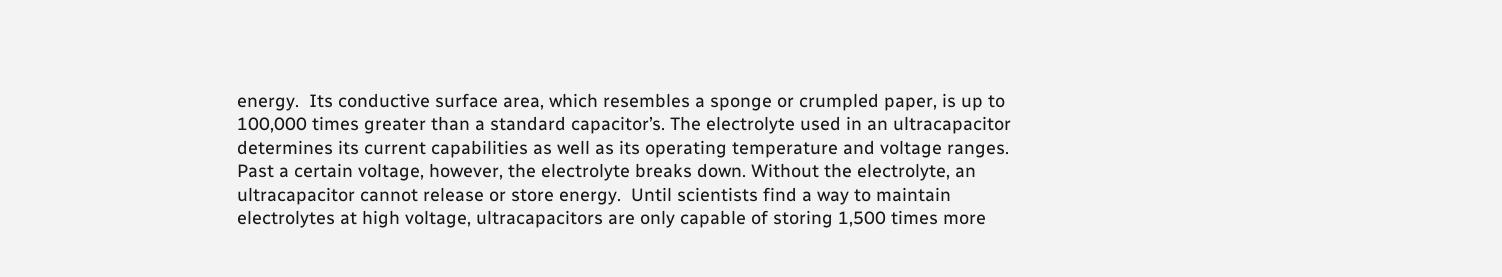energy.  Its conductive surface area, which resembles a sponge or crumpled paper, is up to 100,000 times greater than a standard capacitor’s. The electrolyte used in an ultracapacitor determines its current capabilities as well as its operating temperature and voltage ranges.  Past a certain voltage, however, the electrolyte breaks down. Without the electrolyte, an ultracapacitor cannot release or store energy.  Until scientists find a way to maintain electrolytes at high voltage, ultracapacitors are only capable of storing 1,500 times more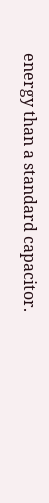energy than a standard capacitor.